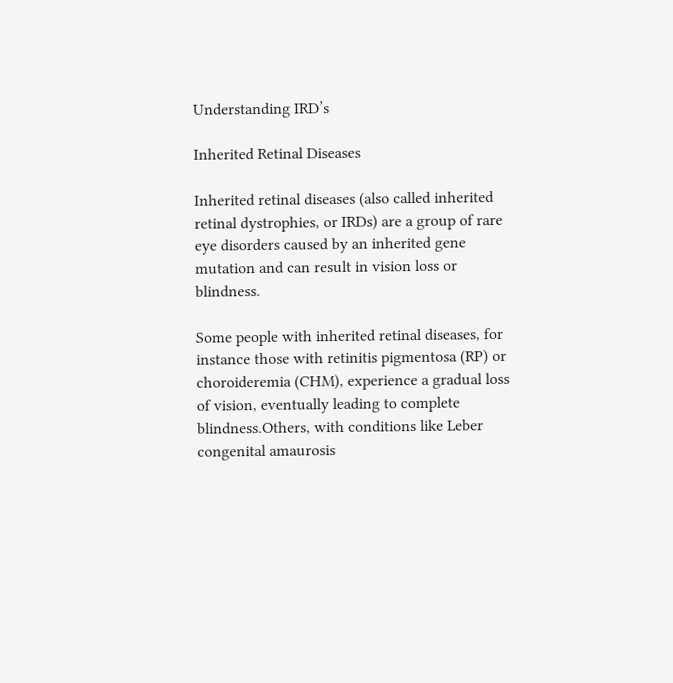Understanding IRD’s

Inherited Retinal Diseases

Inherited retinal diseases (also called inherited retinal dystrophies, or IRDs) are a group of rare eye disorders caused by an inherited gene mutation and can result in vision loss or blindness.

Some people with inherited retinal diseases, for instance those with retinitis pigmentosa (RP) or choroideremia (CHM), experience a gradual loss of vision, eventually leading to complete blindness.Others, with conditions like Leber congenital amaurosis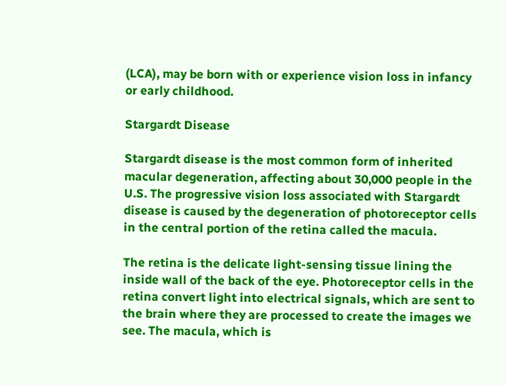(LCA), may be born with or experience vision loss in infancy or early childhood.

Stargardt Disease

Stargardt disease is the most common form of inherited macular degeneration, affecting about 30,000 people in the U.S. The progressive vision loss associated with Stargardt disease is caused by the degeneration of photoreceptor cells in the central portion of the retina called the macula.

The retina is the delicate light-sensing tissue lining the inside wall of the back of the eye. Photoreceptor cells in the retina convert light into electrical signals, which are sent to the brain where they are processed to create the images we see. The macula, which is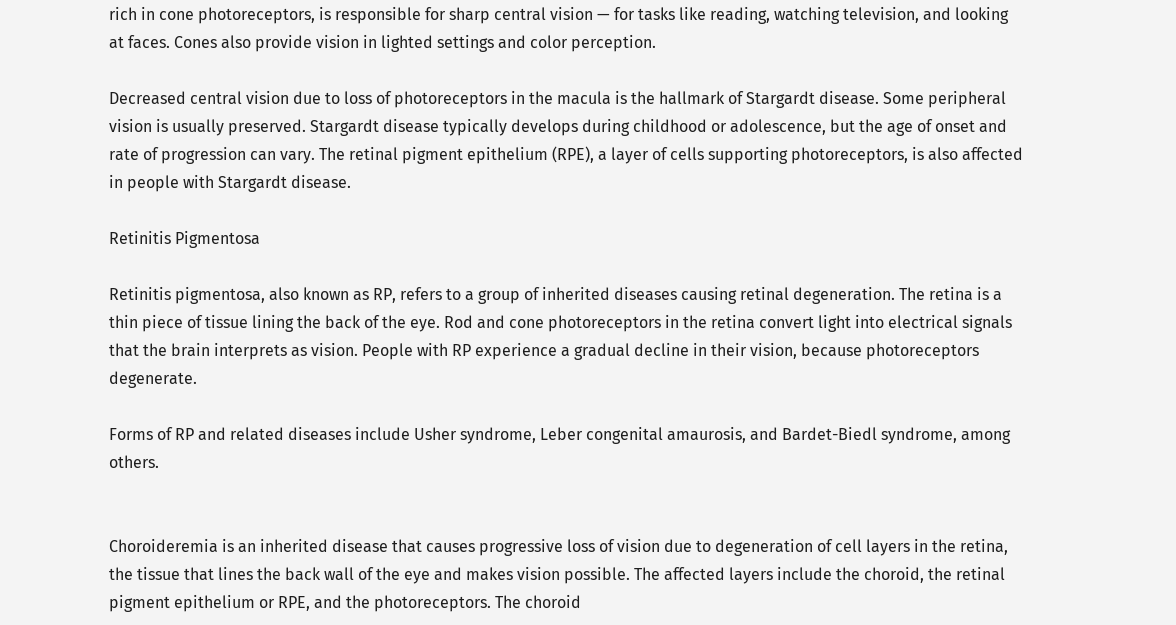rich in cone photoreceptors, is responsible for sharp central vision — for tasks like reading, watching television, and looking at faces. Cones also provide vision in lighted settings and color perception.

Decreased central vision due to loss of photoreceptors in the macula is the hallmark of Stargardt disease. Some peripheral vision is usually preserved. Stargardt disease typically develops during childhood or adolescence, but the age of onset and rate of progression can vary. The retinal pigment epithelium (RPE), a layer of cells supporting photoreceptors, is also affected in people with Stargardt disease.

Retinitis Pigmentosa

Retinitis pigmentosa, also known as RP, refers to a group of inherited diseases causing retinal degeneration. The retina is a thin piece of tissue lining the back of the eye. Rod and cone photoreceptors in the retina convert light into electrical signals that the brain interprets as vision. People with RP experience a gradual decline in their vision, because photoreceptors degenerate.

Forms of RP and related diseases include Usher syndrome, Leber congenital amaurosis, and Bardet-Biedl syndrome, among others.


Choroideremia is an inherited disease that causes progressive loss of vision due to degeneration of cell layers in the retina, the tissue that lines the back wall of the eye and makes vision possible. The affected layers include the choroid, the retinal pigment epithelium or RPE, and the photoreceptors. The choroid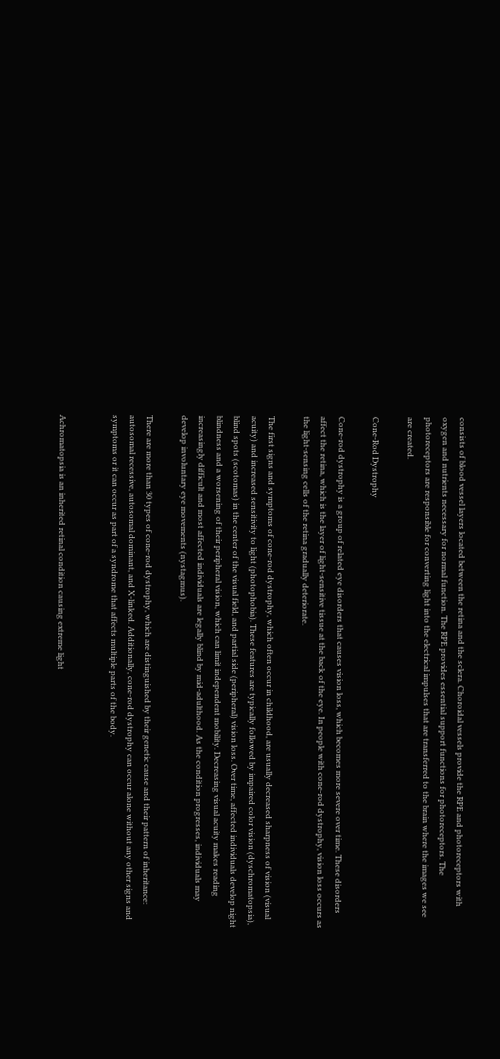consists of blood vessel layers located between the retina and the sclera. Choroidal vessels provide the RPE and photoreceptors with oxygen and nutrients necessary for normal function. The RPE provides essential support functions for photoreceptors. The photoreceptors are responsible for converting light into the electrical impulses that are transferred to the brain where the images we see are created.

Cone-Rod Dystrophy

Cone-rod dystrophy is a group of related eye disorders that causes vision loss, which becomes more severe over time. These disorders affect the retina, which is the layer of light-sensitive tissue at the back of the eye. In people with cone-rod dystrophy, vision loss occurs as the light-sensing cells of the retina gradually deteriorate.

The first signs and symptoms of cone-rod dystrophy, which often occur in childhood, are usually decreased sharpness of vision (visual acuity) and increased sensitivity to light (photophobia). These features are typically followed by impaired color vision (dyschromatopsia), blind spots (scotomas) in the center of the visual field, and partial side (peripheral) vision loss. Over time, affected individuals develop night blindness and a worsening of their peripheral vision, which can limit independent mobility. Decreasing visual acuity makes reading increasingly difficult and most affected individuals are legally blind by mid-adulthood. As the condition progresses, individuals may develop involuntary eye movements (nystagmus).

There are more than 30 types of cone-rod dystrophy, which are distinguished by their genetic cause and their pattern of inheritance: autosomal recessive, autosomal dominant, and X-linked. Additionally, cone-rod dystrophy can occur alone without any other signs and symptoms or it can occur as part of a syndrome that affects multiple parts of the body.


Achromatopsia is an inherited retinal condition causing extreme light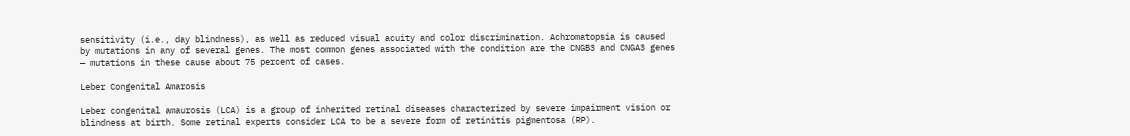sensitivity (i.e., day blindness), as well as reduced visual acuity and color discrimination. Achromatopsia is caused by mutations in any of several genes. The most common genes associated with the condition are the CNGB3 and CNGA3 genes — mutations in these cause about 75 percent of cases.

Leber Congenital Amarosis

Leber congenital amaurosis (LCA) is a group of inherited retinal diseases characterized by severe impairment vision or blindness at birth. Some retinal experts consider LCA to be a severe form of retinitis pigmentosa (RP).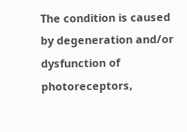The condition is caused by degeneration and/or dysfunction of photoreceptors,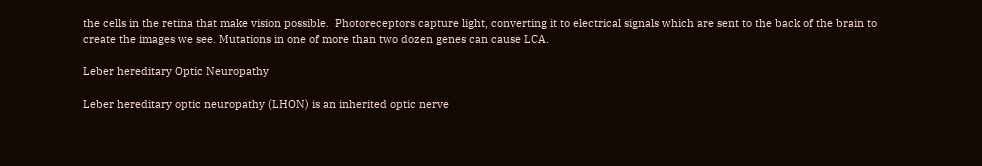the cells in the retina that make vision possible.  Photoreceptors capture light, converting it to electrical signals which are sent to the back of the brain to create the images we see. Mutations in one of more than two dozen genes can cause LCA.

Leber hereditary Optic Neuropathy

Leber hereditary optic neuropathy (LHON) is an inherited optic nerve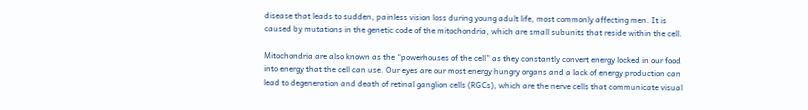disease that leads to sudden, painless vision loss during young adult life, most commonly affecting men. It is caused by mutations in the genetic code of the mitochondria, which are small subunits that reside within the cell.

Mitochondria are also known as the “powerhouses of the cell” as they constantly convert energy locked in our food into energy that the cell can use. Our eyes are our most energy hungry organs and a lack of energy production can lead to degeneration and death of retinal ganglion cells (RGCs), which are the nerve cells that communicate visual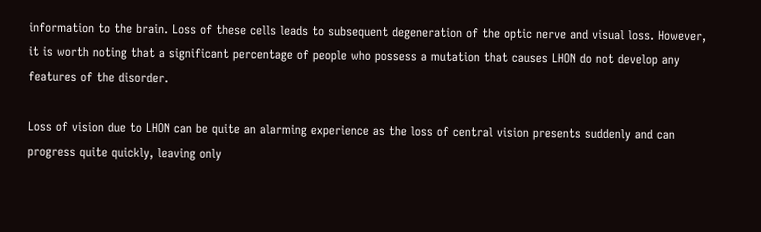information to the brain. Loss of these cells leads to subsequent degeneration of the optic nerve and visual loss. However, it is worth noting that a significant percentage of people who possess a mutation that causes LHON do not develop any features of the disorder.

Loss of vision due to LHON can be quite an alarming experience as the loss of central vision presents suddenly and can progress quite quickly, leaving only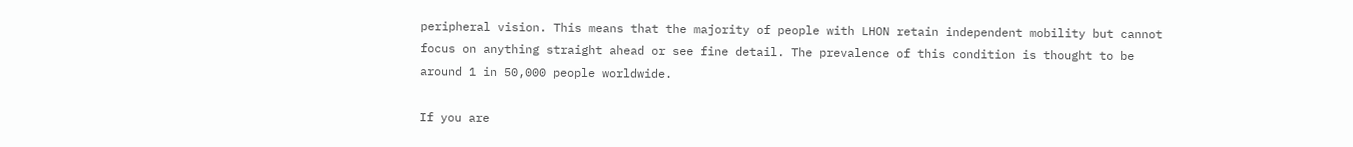peripheral vision. This means that the majority of people with LHON retain independent mobility but cannot focus on anything straight ahead or see fine detail. The prevalence of this condition is thought to be around 1 in 50,000 people worldwide.

If you are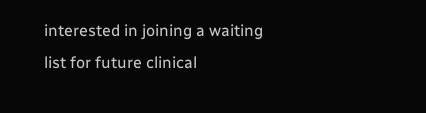interested in joining a waiting list for future clinical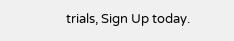trials, Sign Up today.